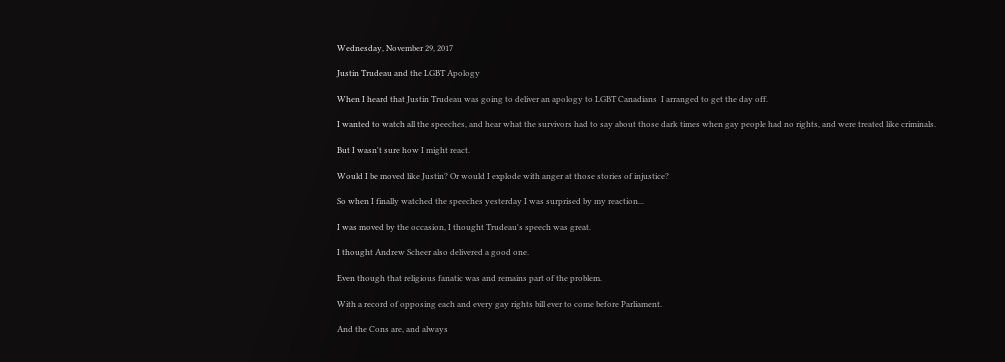Wednesday, November 29, 2017

Justin Trudeau and the LGBT Apology

When I heard that Justin Trudeau was going to deliver an apology to LGBT Canadians  I arranged to get the day off.

I wanted to watch all the speeches, and hear what the survivors had to say about those dark times when gay people had no rights, and were treated like criminals.

But I wasn't sure how I might react.

Would I be moved like Justin? Or would I explode with anger at those stories of injustice?

So when I finally watched the speeches yesterday I was surprised by my reaction...

I was moved by the occasion, I thought Trudeau's speech was great.

I thought Andrew Scheer also delivered a good one.

Even though that religious fanatic was and remains part of the problem.

With a record of opposing each and every gay rights bill ever to come before Parliament.

And the Cons are, and always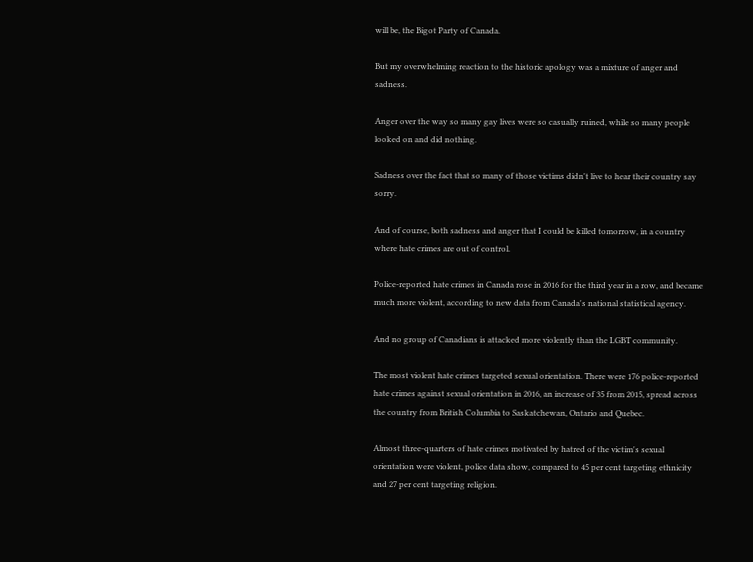will be, the Bigot Party of Canada.

But my overwhelming reaction to the historic apology was a mixture of anger and sadness.

Anger over the way so many gay lives were so casually ruined, while so many people looked on and did nothing.

Sadness over the fact that so many of those victims didn't live to hear their country say sorry.

And of course, both sadness and anger that I could be killed tomorrow, in a country where hate crimes are out of control.

Police-reported hate crimes in Canada rose in 2016 for the third year in a row, and became much more violent, according to new data from Canada's national statistical agency.

And no group of Canadians is attacked more violently than the LGBT community.

The most violent hate crimes targeted sexual orientation. There were 176 police-reported hate crimes against sexual orientation in 2016, an increase of 35 from 2015, spread across the country from British Columbia to Saskatchewan, Ontario and Quebec.

Almost three-quarters of hate crimes motivated by hatred of the victim's sexual orientation were violent, police data show, compared to 45 per cent targeting ethnicity and 27 per cent targeting religion.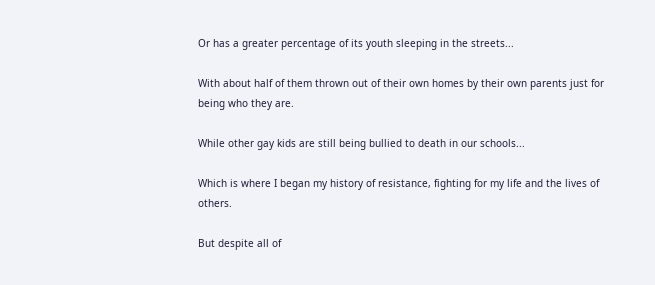Or has a greater percentage of its youth sleeping in the streets...

With about half of them thrown out of their own homes by their own parents just for being who they are.

While other gay kids are still being bullied to death in our schools...

Which is where I began my history of resistance, fighting for my life and the lives of others.

But despite all of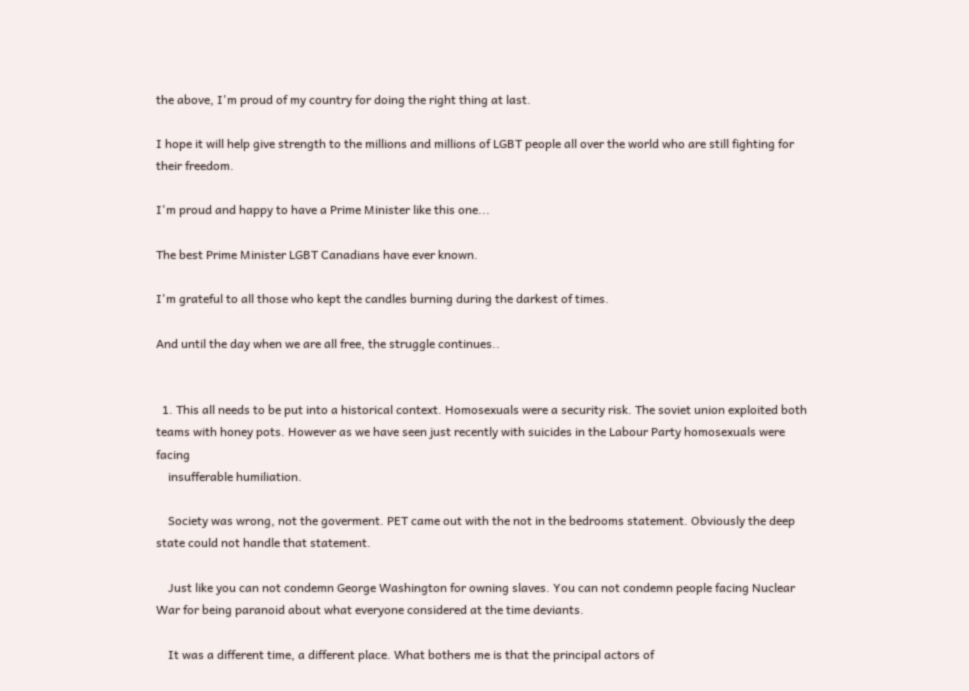the above, I'm proud of my country for doing the right thing at last.

I hope it will help give strength to the millions and millions of LGBT people all over the world who are still fighting for their freedom.

I'm proud and happy to have a Prime Minister like this one...

The best Prime Minister LGBT Canadians have ever known.

I'm grateful to all those who kept the candles burning during the darkest of times.

And until the day when we are all free, the struggle continues..


  1. This all needs to be put into a historical context. Homosexuals were a security risk. The soviet union exploited both teams with honey pots. However as we have seen just recently with suicides in the Labour Party homosexuals were facing
    insufferable humiliation.

    Society was wrong, not the goverment. PET came out with the not in the bedrooms statement. Obviously the deep state could not handle that statement.

    Just like you can not condemn George Washington for owning slaves. You can not condemn people facing Nuclear War for being paranoid about what everyone considered at the time deviants.

    It was a different time, a different place. What bothers me is that the principal actors of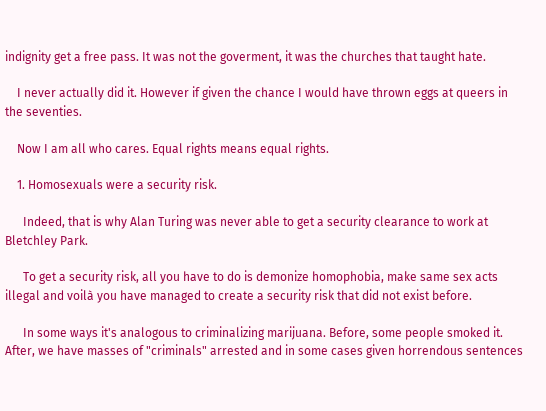indignity get a free pass. It was not the goverment, it was the churches that taught hate.

    I never actually did it. However if given the chance I would have thrown eggs at queers in the seventies.

    Now I am all who cares. Equal rights means equal rights.

    1. Homosexuals were a security risk.

      Indeed, that is why Alan Turing was never able to get a security clearance to work at Bletchley Park.

      To get a security risk, all you have to do is demonize homophobia, make same sex acts illegal and voilà you have managed to create a security risk that did not exist before.

      In some ways it's analogous to criminalizing marijuana. Before, some people smoked it. After, we have masses of "criminals" arrested and in some cases given horrendous sentences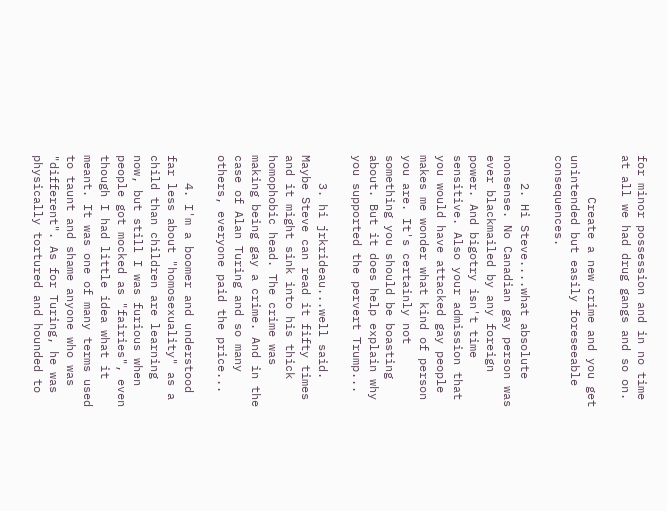for minor possession and in no time at all we had drug gangs and so on.

      Create a new crime and you get unintended but easily foreseeable consequences.

    2. Hi Steve....what absolute nonsense. No Canadian gay person was ever blackmailed by any foreign power. And bigotry isn't time sensitive. Also your admission that you would have attacked gay people makes me wonder what kind of person you are. It's certainly not something you should be boasting about. But it does help explain why you supported the pervert Trump...

    3. hi jrkrideau...well said. Maybe Steve can read it fifty times and it might sink into his thick homophobic head. The crime was making being gay a crime. And in the case of Alan Turing and so many others, everyone paid the price...

    4. I'm a boomer and understood far less about "homosexuality" as a child than children are learning now, but still I was furious when people got mocked as "fairies", even though I had little idea what it meant. It was one of many terms used to taunt and shame anyone who was "different". As for Turing, he was physically tortured and hounded to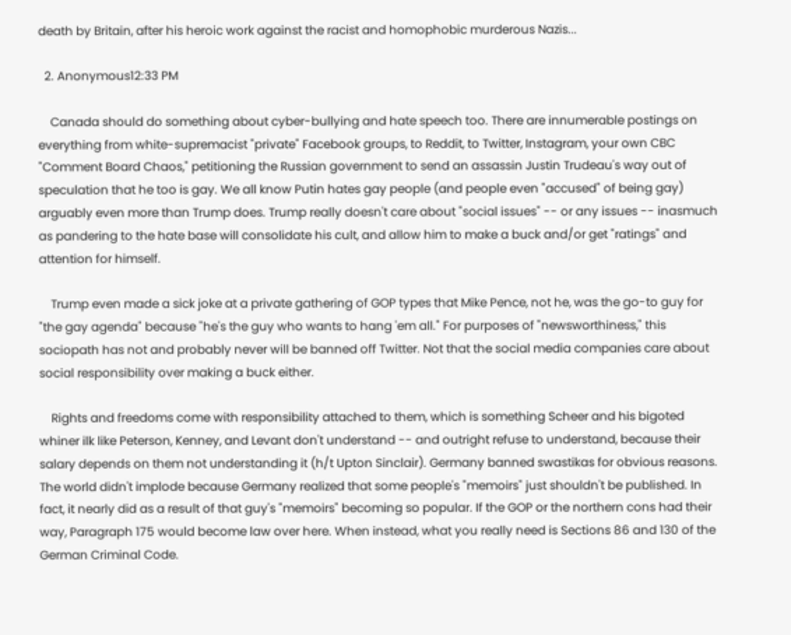death by Britain, after his heroic work against the racist and homophobic murderous Nazis...

  2. Anonymous12:33 PM

    Canada should do something about cyber-bullying and hate speech too. There are innumerable postings on everything from white-supremacist "private" Facebook groups, to Reddit, to Twitter, Instagram, your own CBC "Comment Board Chaos," petitioning the Russian government to send an assassin Justin Trudeau's way out of speculation that he too is gay. We all know Putin hates gay people (and people even "accused" of being gay) arguably even more than Trump does. Trump really doesn't care about "social issues" -- or any issues -- inasmuch as pandering to the hate base will consolidate his cult, and allow him to make a buck and/or get "ratings" and attention for himself.

    Trump even made a sick joke at a private gathering of GOP types that Mike Pence, not he, was the go-to guy for "the gay agenda" because "he's the guy who wants to hang 'em all." For purposes of "newsworthiness," this sociopath has not and probably never will be banned off Twitter. Not that the social media companies care about social responsibility over making a buck either.

    Rights and freedoms come with responsibility attached to them, which is something Scheer and his bigoted whiner ilk like Peterson, Kenney, and Levant don't understand -- and outright refuse to understand, because their salary depends on them not understanding it (h/t Upton Sinclair). Germany banned swastikas for obvious reasons. The world didn't implode because Germany realized that some people's "memoirs" just shouldn't be published. In fact, it nearly did as a result of that guy's "memoirs" becoming so popular. If the GOP or the northern cons had their way, Paragraph 175 would become law over here. When instead, what you really need is Sections 86 and 130 of the German Criminal Code.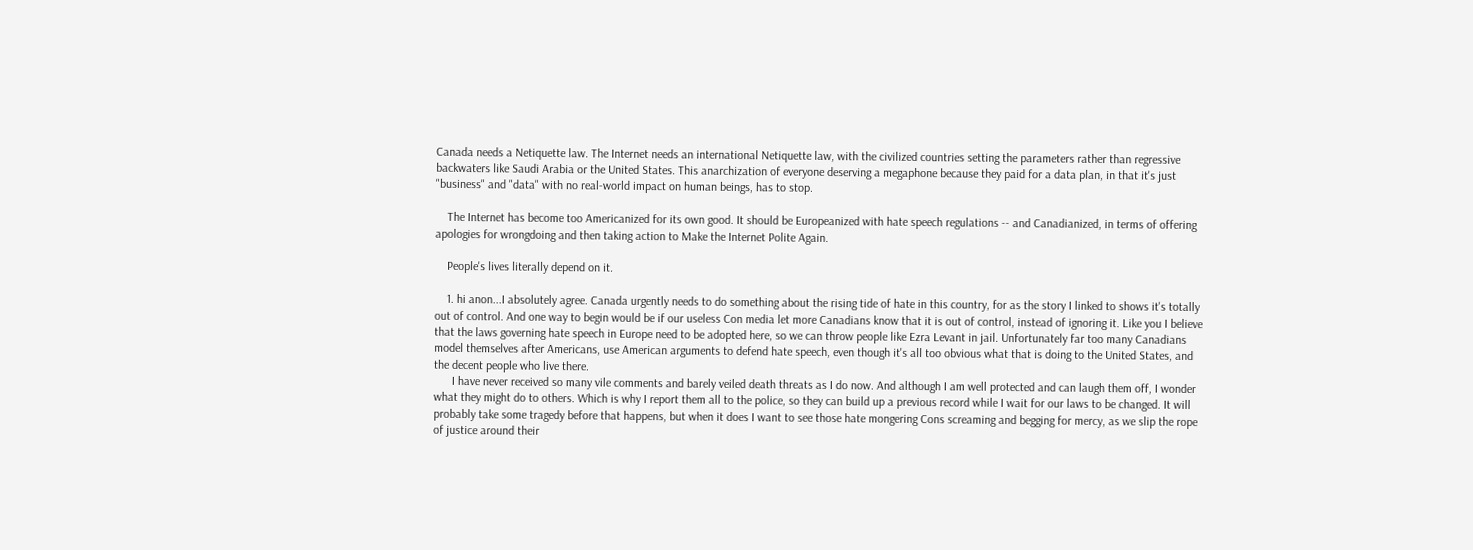Canada needs a Netiquette law. The Internet needs an international Netiquette law, with the civilized countries setting the parameters rather than regressive backwaters like Saudi Arabia or the United States. This anarchization of everyone deserving a megaphone because they paid for a data plan, in that it's just "business" and "data" with no real-world impact on human beings, has to stop.

    The Internet has become too Americanized for its own good. It should be Europeanized with hate speech regulations -- and Canadianized, in terms of offering apologies for wrongdoing and then taking action to Make the Internet Polite Again.

    People's lives literally depend on it.

    1. hi anon...I absolutely agree. Canada urgently needs to do something about the rising tide of hate in this country, for as the story I linked to shows it's totally out of control. And one way to begin would be if our useless Con media let more Canadians know that it is out of control, instead of ignoring it. Like you I believe that the laws governing hate speech in Europe need to be adopted here, so we can throw people like Ezra Levant in jail. Unfortunately far too many Canadians model themselves after Americans, use American arguments to defend hate speech, even though it's all too obvious what that is doing to the United States, and the decent people who live there.
      I have never received so many vile comments and barely veiled death threats as I do now. And although I am well protected and can laugh them off, I wonder what they might do to others. Which is why I report them all to the police, so they can build up a previous record while I wait for our laws to be changed. It will probably take some tragedy before that happens, but when it does I want to see those hate mongering Cons screaming and begging for mercy, as we slip the rope of justice around their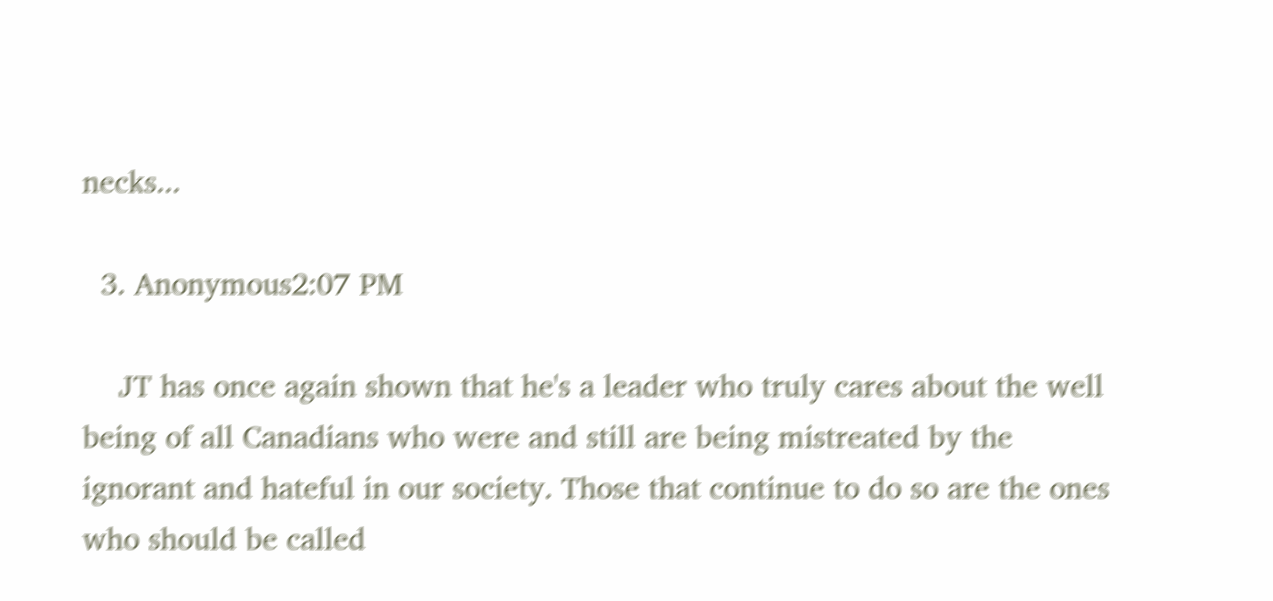necks...

  3. Anonymous2:07 PM

    JT has once again shown that he's a leader who truly cares about the well being of all Canadians who were and still are being mistreated by the ignorant and hateful in our society. Those that continue to do so are the ones who should be called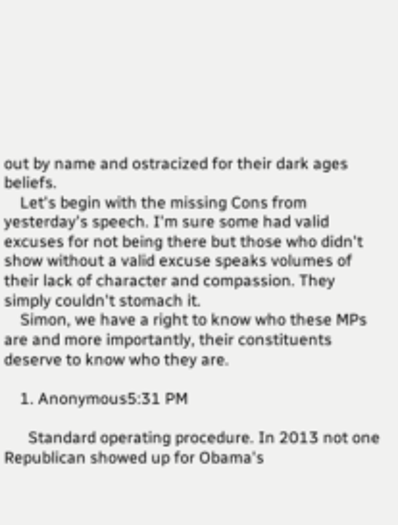out by name and ostracized for their dark ages beliefs.
    Let's begin with the missing Cons from yesterday's speech. I'm sure some had valid excuses for not being there but those who didn't show without a valid excuse speaks volumes of their lack of character and compassion. They simply couldn't stomach it.
    Simon, we have a right to know who these MPs are and more importantly, their constituents deserve to know who they are.

    1. Anonymous5:31 PM

      Standard operating procedure. In 2013 not one Republican showed up for Obama's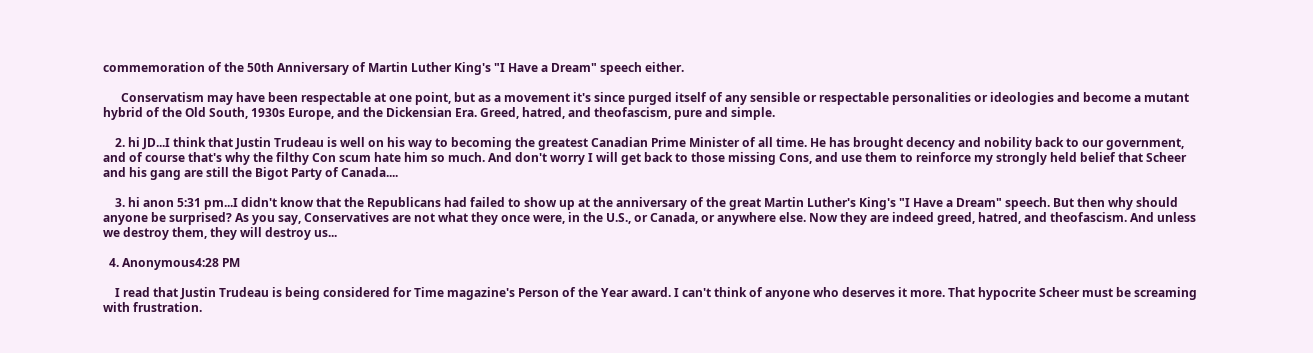commemoration of the 50th Anniversary of Martin Luther King's "I Have a Dream" speech either.

      Conservatism may have been respectable at one point, but as a movement it's since purged itself of any sensible or respectable personalities or ideologies and become a mutant hybrid of the Old South, 1930s Europe, and the Dickensian Era. Greed, hatred, and theofascism, pure and simple.

    2. hi JD...I think that Justin Trudeau is well on his way to becoming the greatest Canadian Prime Minister of all time. He has brought decency and nobility back to our government, and of course that's why the filthy Con scum hate him so much. And don't worry I will get back to those missing Cons, and use them to reinforce my strongly held belief that Scheer and his gang are still the Bigot Party of Canada....

    3. hi anon 5:31 pm...I didn't know that the Republicans had failed to show up at the anniversary of the great Martin Luther's King's "I Have a Dream" speech. But then why should anyone be surprised? As you say, Conservatives are not what they once were, in the U.S., or Canada, or anywhere else. Now they are indeed greed, hatred, and theofascism. And unless we destroy them, they will destroy us...

  4. Anonymous4:28 PM

    I read that Justin Trudeau is being considered for Time magazine's Person of the Year award. I can't think of anyone who deserves it more. That hypocrite Scheer must be screaming with frustration.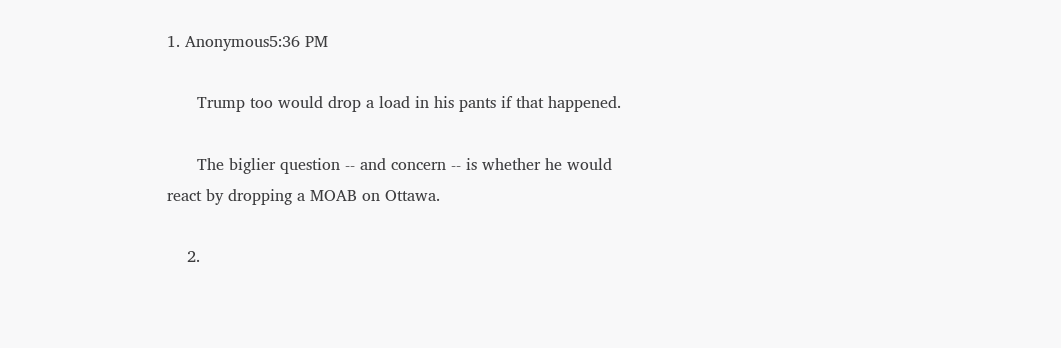1. Anonymous5:36 PM

      Trump too would drop a load in his pants if that happened.

      The biglier question -- and concern -- is whether he would react by dropping a MOAB on Ottawa.

    2.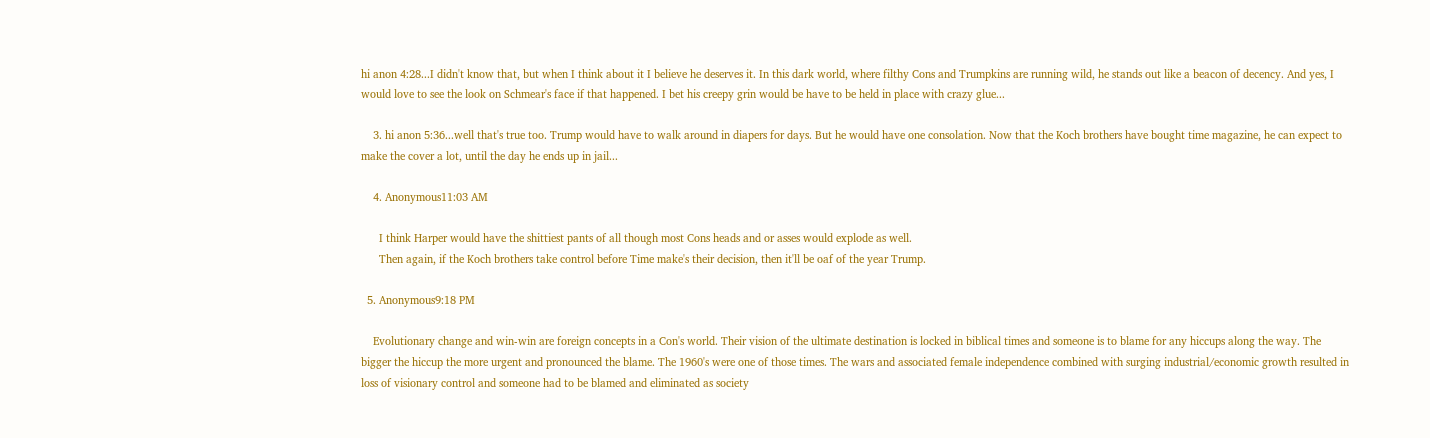hi anon 4:28...I didn't know that, but when I think about it I believe he deserves it. In this dark world, where filthy Cons and Trumpkins are running wild, he stands out like a beacon of decency. And yes, I would love to see the look on Schmear's face if that happened. I bet his creepy grin would be have to be held in place with crazy glue...

    3. hi anon 5:36...well that's true too. Trump would have to walk around in diapers for days. But he would have one consolation. Now that the Koch brothers have bought time magazine, he can expect to make the cover a lot, until the day he ends up in jail...

    4. Anonymous11:03 AM

      I think Harper would have the shittiest pants of all though most Cons heads and or asses would explode as well.
      Then again, if the Koch brothers take control before Time make's their decision, then it'll be oaf of the year Trump.

  5. Anonymous9:18 PM

    Evolutionary change and win-win are foreign concepts in a Con's world. Their vision of the ultimate destination is locked in biblical times and someone is to blame for any hiccups along the way. The bigger the hiccup the more urgent and pronounced the blame. The 1960's were one of those times. The wars and associated female independence combined with surging industrial/economic growth resulted in loss of visionary control and someone had to be blamed and eliminated as society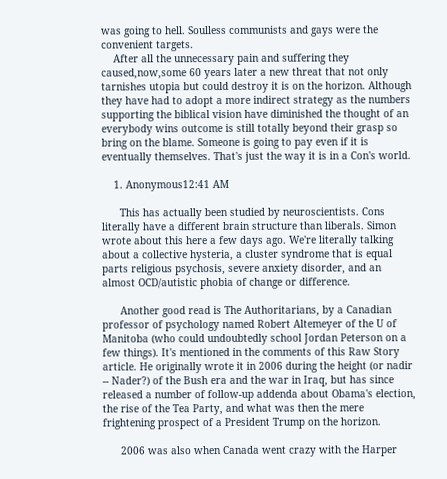was going to hell. Soulless communists and gays were the convenient targets.
    After all the unnecessary pain and suffering they caused,now,some 60 years later a new threat that not only tarnishes utopia but could destroy it is on the horizon. Although they have had to adopt a more indirect strategy as the numbers supporting the biblical vision have diminished the thought of an everybody wins outcome is still totally beyond their grasp so bring on the blame. Someone is going to pay even if it is eventually themselves. That's just the way it is in a Con's world.

    1. Anonymous12:41 AM

      This has actually been studied by neuroscientists. Cons literally have a different brain structure than liberals. Simon wrote about this here a few days ago. We're literally talking about a collective hysteria, a cluster syndrome that is equal parts religious psychosis, severe anxiety disorder, and an almost OCD/autistic phobia of change or difference.

      Another good read is The Authoritarians, by a Canadian professor of psychology named Robert Altemeyer of the U of Manitoba (who could undoubtedly school Jordan Peterson on a few things). It's mentioned in the comments of this Raw Story article. He originally wrote it in 2006 during the height (or nadir -- Nader?) of the Bush era and the war in Iraq, but has since released a number of follow-up addenda about Obama's election, the rise of the Tea Party, and what was then the mere frightening prospect of a President Trump on the horizon.

      2006 was also when Canada went crazy with the Harper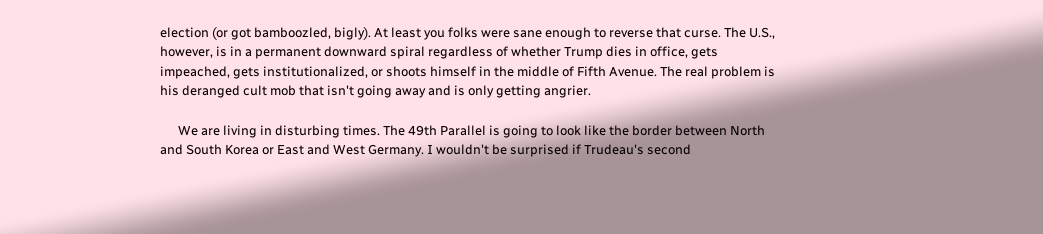election (or got bamboozled, bigly). At least you folks were sane enough to reverse that curse. The U.S., however, is in a permanent downward spiral regardless of whether Trump dies in office, gets impeached, gets institutionalized, or shoots himself in the middle of Fifth Avenue. The real problem is his deranged cult mob that isn't going away and is only getting angrier.

      We are living in disturbing times. The 49th Parallel is going to look like the border between North and South Korea or East and West Germany. I wouldn't be surprised if Trudeau's second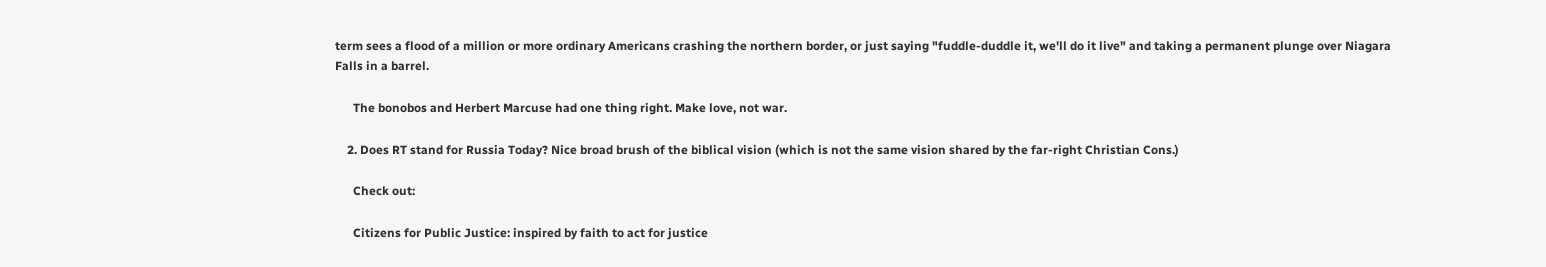term sees a flood of a million or more ordinary Americans crashing the northern border, or just saying "fuddle-duddle it, we'll do it live" and taking a permanent plunge over Niagara Falls in a barrel.

      The bonobos and Herbert Marcuse had one thing right. Make love, not war.

    2. Does RT stand for Russia Today? Nice broad brush of the biblical vision (which is not the same vision shared by the far-right Christian Cons.)

      Check out:

      Citizens for Public Justice: inspired by faith to act for justice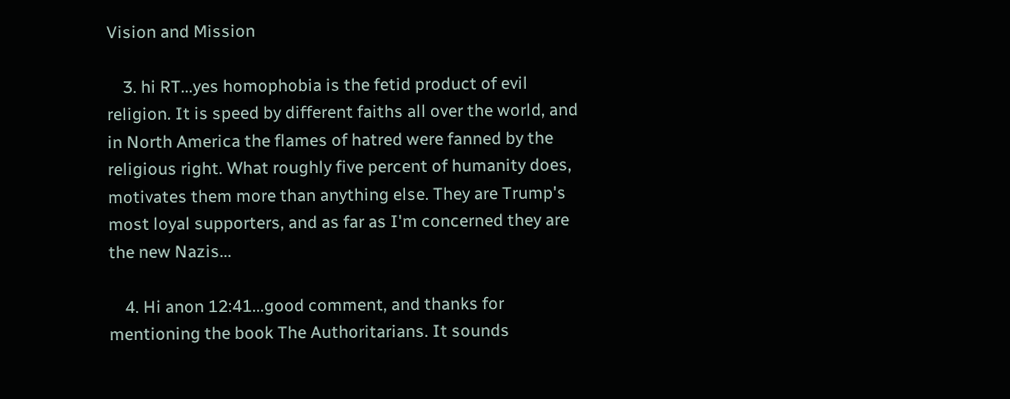Vision and Mission

    3. hi RT...yes homophobia is the fetid product of evil religion. It is speed by different faiths all over the world, and in North America the flames of hatred were fanned by the religious right. What roughly five percent of humanity does, motivates them more than anything else. They are Trump's most loyal supporters, and as far as I'm concerned they are the new Nazis...

    4. Hi anon 12:41...good comment, and thanks for mentioning the book The Authoritarians. It sounds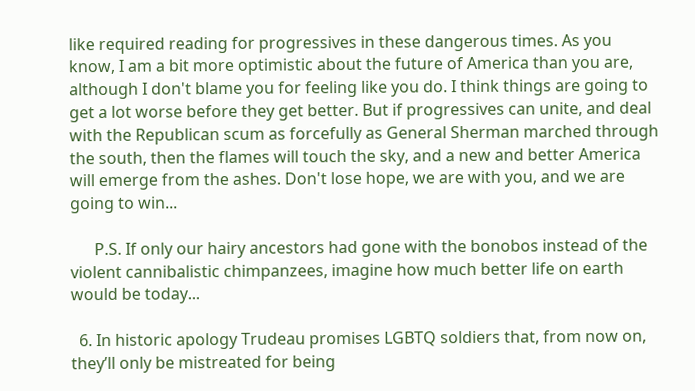like required reading for progressives in these dangerous times. As you know, I am a bit more optimistic about the future of America than you are, although I don't blame you for feeling like you do. I think things are going to get a lot worse before they get better. But if progressives can unite, and deal with the Republican scum as forcefully as General Sherman marched through the south, then the flames will touch the sky, and a new and better America will emerge from the ashes. Don't lose hope, we are with you, and we are going to win...

      P.S. If only our hairy ancestors had gone with the bonobos instead of the violent cannibalistic chimpanzees, imagine how much better life on earth would be today...

  6. In historic apology Trudeau promises LGBTQ soldiers that, from now on, they’ll only be mistreated for being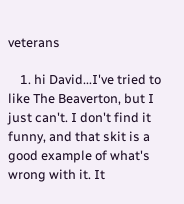veterans

    1. hi David...I've tried to like The Beaverton, but I just can't. I don't find it funny, and that skit is a good example of what's wrong with it. It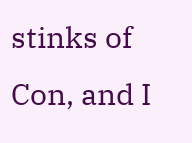stinks of Con, and I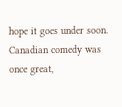hope it goes under soon. Canadian comedy was once great,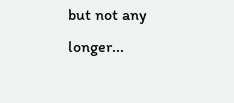but not any longer...